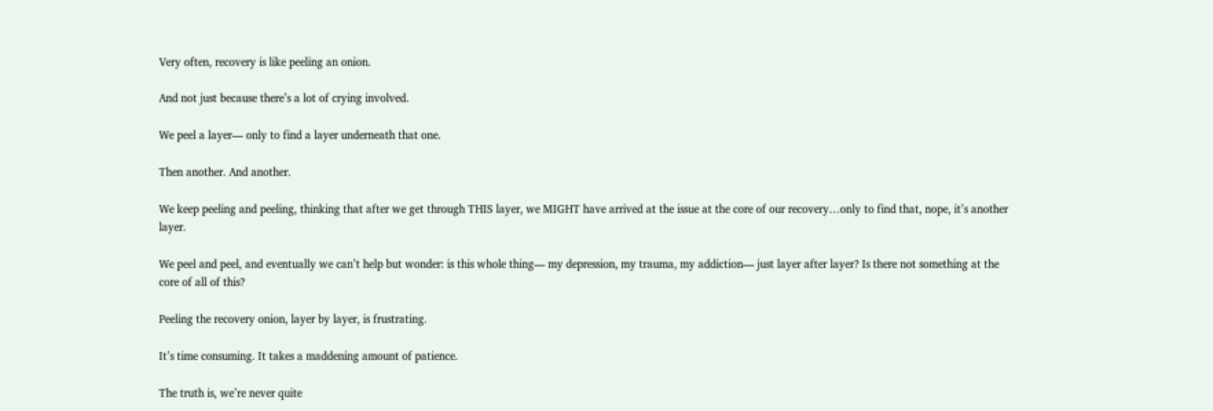Very often, recovery is like peeling an onion.

And not just because there’s a lot of crying involved.

We peel a layer— only to find a layer underneath that one.

Then another. And another.

We keep peeling and peeling, thinking that after we get through THIS layer, we MIGHT have arrived at the issue at the core of our recovery…only to find that, nope, it’s another layer.

We peel and peel, and eventually we can’t help but wonder: is this whole thing— my depression, my trauma, my addiction— just layer after layer? Is there not something at the core of all of this?

Peeling the recovery onion, layer by layer, is frustrating.

It’s time consuming. It takes a maddening amount of patience.

The truth is, we’re never quite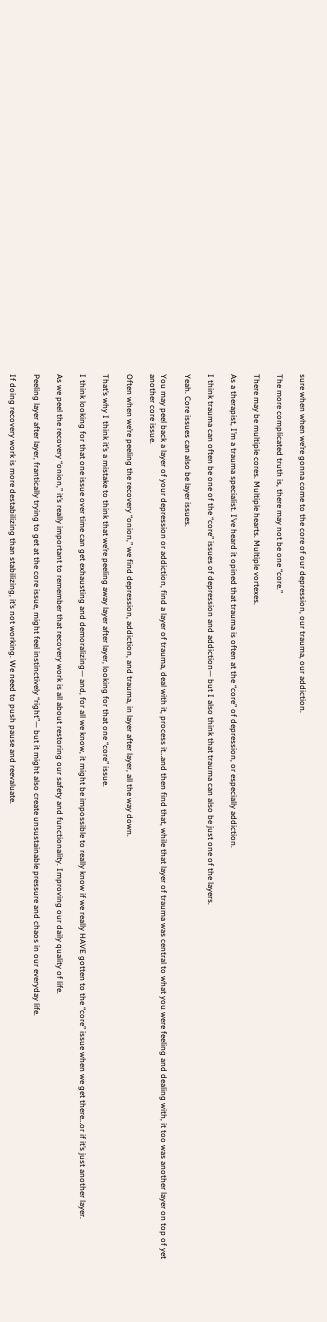sure when when we’re gonna come to the core of our depression, our trauma, our addiction.

The more complicated truth is, there may not be one “core.”

There may be multiple cores. Multiple hearts. Multiple vortexes.

As a therapist, I’m a trauma specialist. I’ve heard it opined that trauma is often at the “core” of depression, or especially addiction.

I think trauma can often be one of the “core” issues of depression and addiction— but I also think that trauma can also be just one of the layers.

Yeah. Core issues can also be layer issues.

You may peel back a layer of your depression or addiction, find a layer of trauma, deal with it, process it…and then find that, while that layer of trauma was central to what you were feeling and dealing with, it too was another layer on top of yet another core issue.

Often when we’re peeling the recovery “onion,” we find depression, addiction, and trauma, in layer after layer, all the way down.

That’s why I think it’s a mistake to think that we’re peeling away layer after layer, looking for that one “core” issue.

I think looking for that one issue over time can get exhausting and demoralizing— and, for all we know, it might be impossible to really know if we really HAVE gotten to the “core” issue when we get there…or if it’s just another layer.

As we peel the recovery “onion,” it’s really important to remember that recovery work is all about restoring our safety and functionality. Improving our daily quality of life.

Peeling layer after layer, frantically trying to get at the core issue, might feel instinctively “right”— but it might also create unsustainable pressure and chaos in our everyday life.

If doing recovery work is more destabilizing than stabilizing, it’s not working. We need to push pause and reevaluate.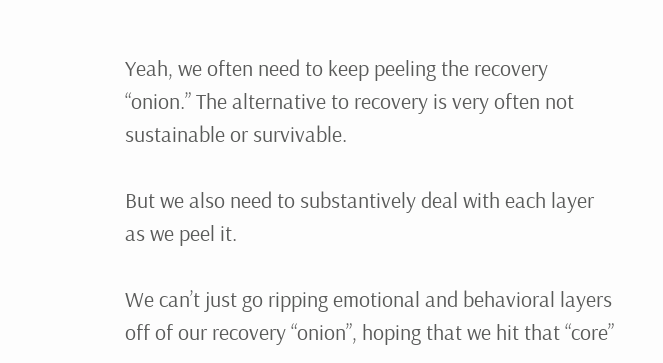Yeah, we often need to keep peeling the recovery “onion.” The alternative to recovery is very often not sustainable or survivable.

But we also need to substantively deal with each layer as we peel it.

We can’t just go ripping emotional and behavioral layers off of our recovery “onion”, hoping that we hit that “core”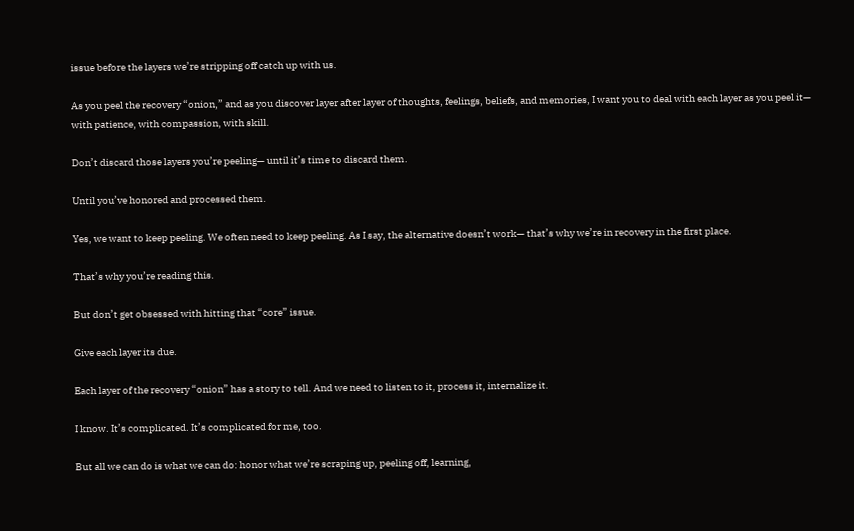issue before the layers we’re stripping off catch up with us.

As you peel the recovery “onion,” and as you discover layer after layer of thoughts, feelings, beliefs, and memories, I want you to deal with each layer as you peel it— with patience, with compassion, with skill.

Don’t discard those layers you’re peeling— until it’s time to discard them.

Until you’ve honored and processed them.

Yes, we want to keep peeling. We often need to keep peeling. As I say, the alternative doesn’t work— that’s why we’re in recovery in the first place.

That’s why you’re reading this.

But don’t get obsessed with hitting that “core” issue.

Give each layer its due.

Each layer of the recovery “onion” has a story to tell. And we need to listen to it, process it, internalize it.

I know. It’s complicated. It’s complicated for me, too.

But all we can do is what we can do: honor what we’re scraping up, peeling off, learning,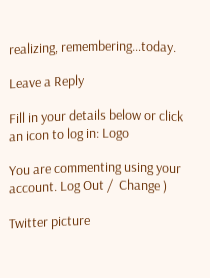realizing, remembering…today.

Leave a Reply

Fill in your details below or click an icon to log in: Logo

You are commenting using your account. Log Out /  Change )

Twitter picture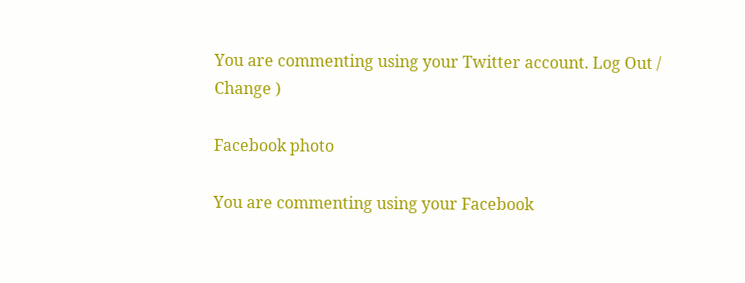You are commenting using your Twitter account. Log Out /  Change )

Facebook photo

You are commenting using your Facebook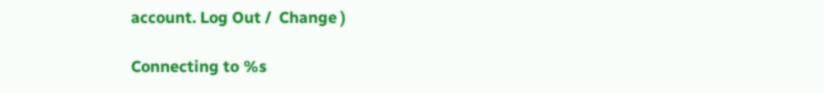account. Log Out /  Change )

Connecting to %s